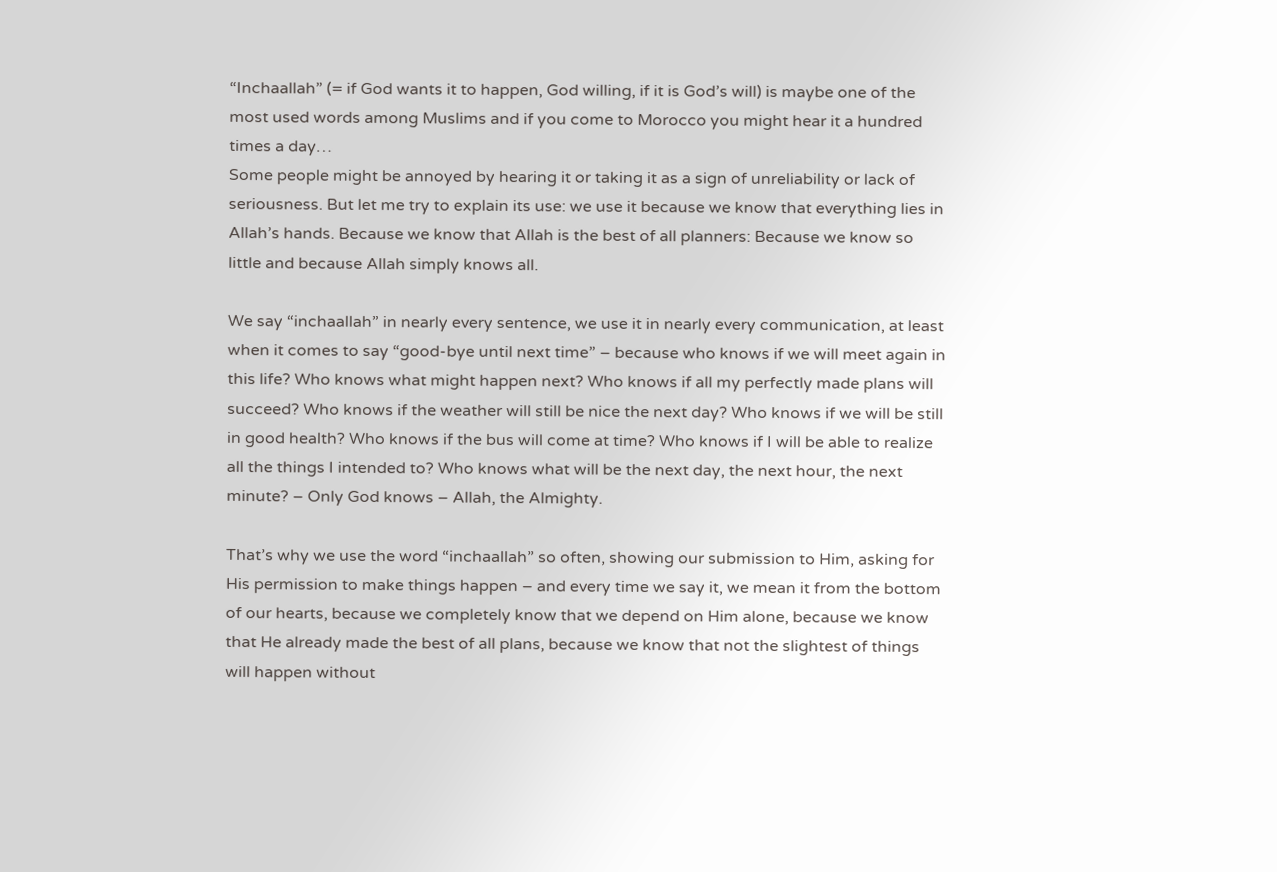“Inchaallah” (= if God wants it to happen, God willing, if it is God’s will) is maybe one of the most used words among Muslims and if you come to Morocco you might hear it a hundred times a day…
Some people might be annoyed by hearing it or taking it as a sign of unreliability or lack of seriousness. But let me try to explain its use: we use it because we know that everything lies in Allah’s hands. Because we know that Allah is the best of all planners: Because we know so little and because Allah simply knows all.

We say “inchaallah” in nearly every sentence, we use it in nearly every communication, at least when it comes to say “good-bye until next time” – because who knows if we will meet again in this life? Who knows what might happen next? Who knows if all my perfectly made plans will succeed? Who knows if the weather will still be nice the next day? Who knows if we will be still in good health? Who knows if the bus will come at time? Who knows if I will be able to realize all the things I intended to? Who knows what will be the next day, the next hour, the next minute? – Only God knows – Allah, the Almighty.

That’s why we use the word “inchaallah” so often, showing our submission to Him, asking for His permission to make things happen – and every time we say it, we mean it from the bottom of our hearts, because we completely know that we depend on Him alone, because we know that He already made the best of all plans, because we know that not the slightest of things will happen without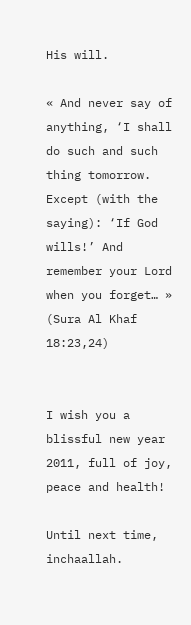His will.

« And never say of anything, ‘I shall do such and such thing tomorrow. Except (with the saying): ‘If God wills!’ And remember your Lord when you forget… »
(Sura Al Khaf 18:23,24)


I wish you a blissful new year 2011, full of joy, peace and health!

Until next time, inchaallah.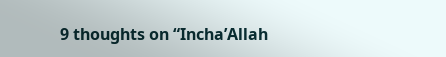9 thoughts on “Incha’Allah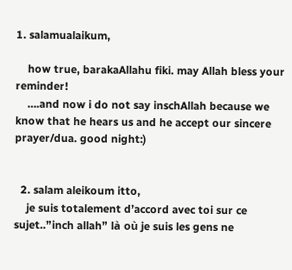1. salamualaikum,

    how true, barakaAllahu fiki. may Allah bless your reminder!
    ….and now i do not say inschAllah because we know that he hears us and he accept our sincere prayer/dua. good night:)


  2. salam aleikoum itto,
    je suis totalement d’accord avec toi sur ce sujet..”inch allah” là où je suis les gens ne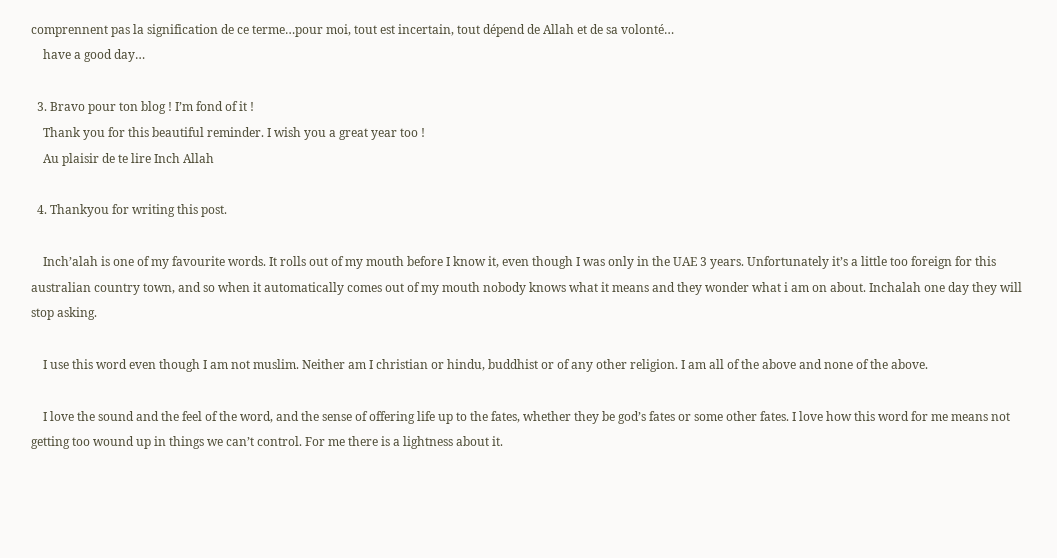comprennent pas la signification de ce terme…pour moi, tout est incertain, tout dépend de Allah et de sa volonté…
    have a good day…

  3. Bravo pour ton blog ! I’m fond of it !
    Thank you for this beautiful reminder. I wish you a great year too !
    Au plaisir de te lire Inch Allah

  4. Thankyou for writing this post.

    Inch’alah is one of my favourite words. It rolls out of my mouth before I know it, even though I was only in the UAE 3 years. Unfortunately it’s a little too foreign for this australian country town, and so when it automatically comes out of my mouth nobody knows what it means and they wonder what i am on about. Inchalah one day they will stop asking.

    I use this word even though I am not muslim. Neither am I christian or hindu, buddhist or of any other religion. I am all of the above and none of the above.

    I love the sound and the feel of the word, and the sense of offering life up to the fates, whether they be god’s fates or some other fates. I love how this word for me means not getting too wound up in things we can’t control. For me there is a lightness about it.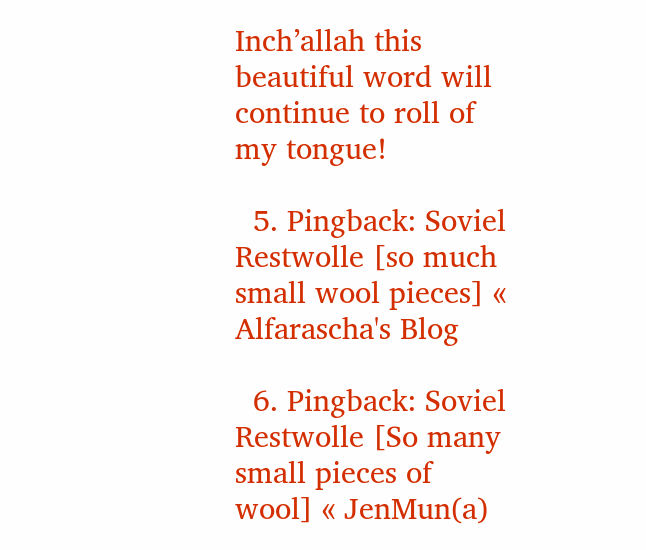Inch’allah this beautiful word will continue to roll of my tongue!

  5. Pingback: Soviel Restwolle [so much small wool pieces] « Alfarascha's Blog

  6. Pingback: Soviel Restwolle [So many small pieces of wool] « JenMun(a)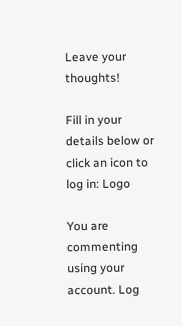Leave your thoughts!

Fill in your details below or click an icon to log in: Logo

You are commenting using your account. Log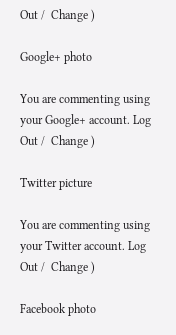Out /  Change )

Google+ photo

You are commenting using your Google+ account. Log Out /  Change )

Twitter picture

You are commenting using your Twitter account. Log Out /  Change )

Facebook photo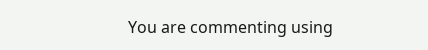You are commenting using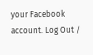your Facebook account. Log Out /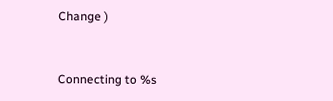Change )


Connecting to %s